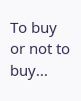To buy or not to buy...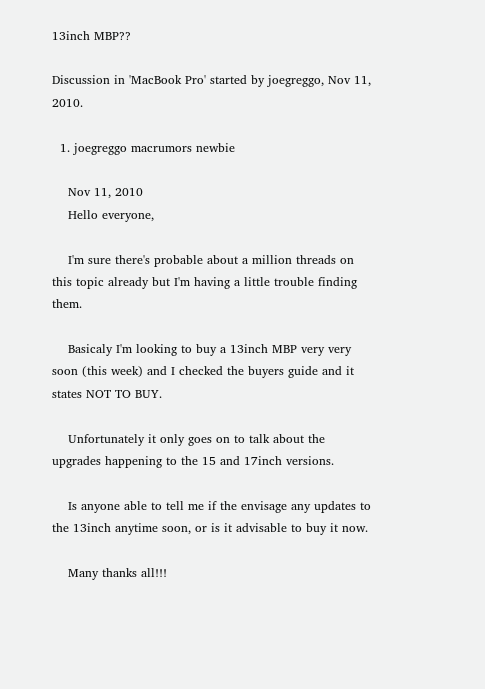13inch MBP??

Discussion in 'MacBook Pro' started by joegreggo, Nov 11, 2010.

  1. joegreggo macrumors newbie

    Nov 11, 2010
    Hello everyone,

    I'm sure there's probable about a million threads on this topic already but I'm having a little trouble finding them.

    Basicaly I'm looking to buy a 13inch MBP very very soon (this week) and I checked the buyers guide and it states NOT TO BUY.

    Unfortunately it only goes on to talk about the upgrades happening to the 15 and 17inch versions.

    Is anyone able to tell me if the envisage any updates to the 13inch anytime soon, or is it advisable to buy it now.

    Many thanks all!!!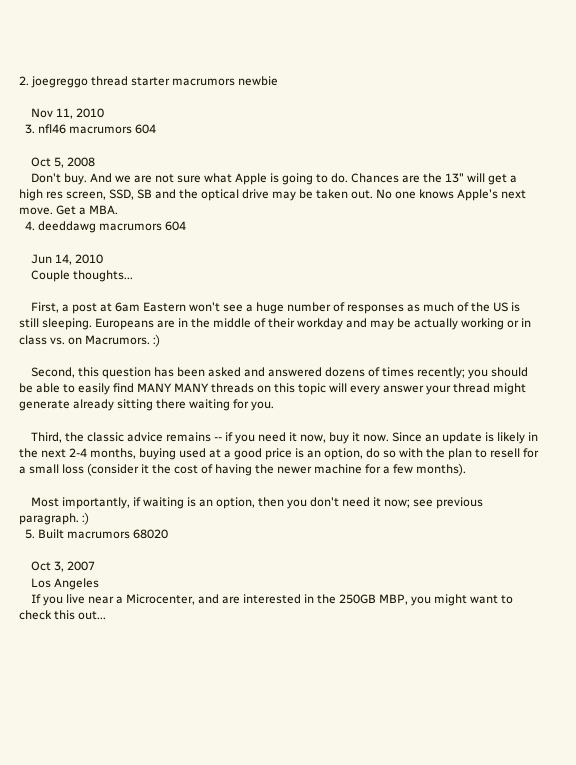2. joegreggo thread starter macrumors newbie

    Nov 11, 2010
  3. nfl46 macrumors 604

    Oct 5, 2008
    Don't buy. And we are not sure what Apple is going to do. Chances are the 13" will get a high res screen, SSD, SB and the optical drive may be taken out. No one knows Apple's next move. Get a MBA.
  4. deeddawg macrumors 604

    Jun 14, 2010
    Couple thoughts...

    First, a post at 6am Eastern won't see a huge number of responses as much of the US is still sleeping. Europeans are in the middle of their workday and may be actually working or in class vs. on Macrumors. :)

    Second, this question has been asked and answered dozens of times recently; you should be able to easily find MANY MANY threads on this topic will every answer your thread might generate already sitting there waiting for you.

    Third, the classic advice remains -- if you need it now, buy it now. Since an update is likely in the next 2-4 months, buying used at a good price is an option, do so with the plan to resell for a small loss (consider it the cost of having the newer machine for a few months).

    Most importantly, if waiting is an option, then you don't need it now; see previous paragraph. :)
  5. Built macrumors 68020

    Oct 3, 2007
    Los Angeles
    If you live near a Microcenter, and are interested in the 250GB MBP, you might want to check this out...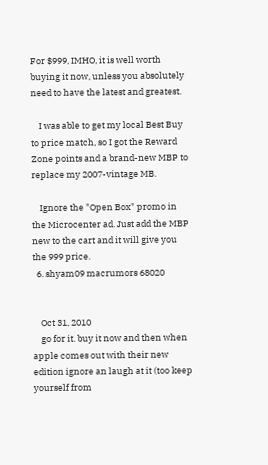For $999, IMHO, it is well worth buying it now, unless you absolutely need to have the latest and greatest.

    I was able to get my local Best Buy to price match, so I got the Reward Zone points and a brand-new MBP to replace my 2007-vintage MB.

    Ignore the "Open Box" promo in the Microcenter ad. Just add the MBP new to the cart and it will give you the 999 price.
  6. shyam09 macrumors 68020


    Oct 31, 2010
    go for it. buy it now and then when apple comes out with their new edition ignore an laugh at it (too keep yourself from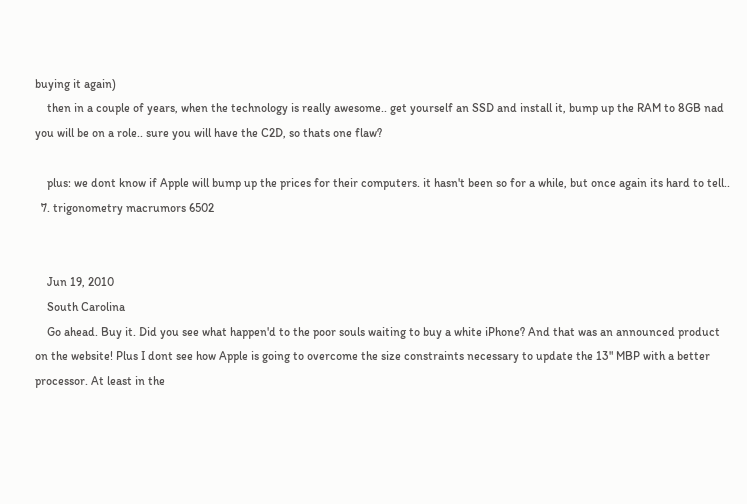buying it again)
    then in a couple of years, when the technology is really awesome.. get yourself an SSD and install it, bump up the RAM to 8GB nad you will be on a role.. sure you will have the C2D, so thats one flaw?

    plus: we dont know if Apple will bump up the prices for their computers. it hasn't been so for a while, but once again its hard to tell..
  7. trigonometry macrumors 6502


    Jun 19, 2010
    South Carolina
    Go ahead. Buy it. Did you see what happen'd to the poor souls waiting to buy a white iPhone? And that was an announced product on the website! Plus I dont see how Apple is going to overcome the size constraints necessary to update the 13" MBP with a better processor. At least in the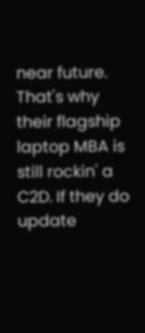near future. That's why their flagship laptop MBA is still rockin' a C2D. If they do update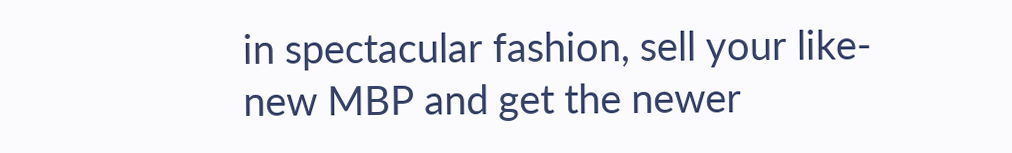in spectacular fashion, sell your like-new MBP and get the newer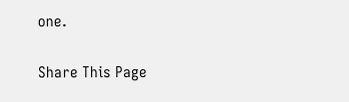one.

Share This Page